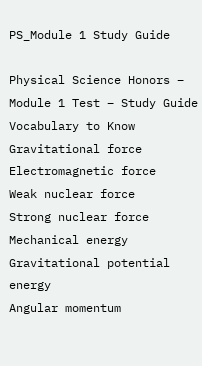PS_Module 1 Study Guide

Physical Science Honors – Module 1 Test – Study Guide
Vocabulary to Know
Gravitational force
Electromagnetic force
Weak nuclear force
Strong nuclear force
Mechanical energy
Gravitational potential energy
Angular momentum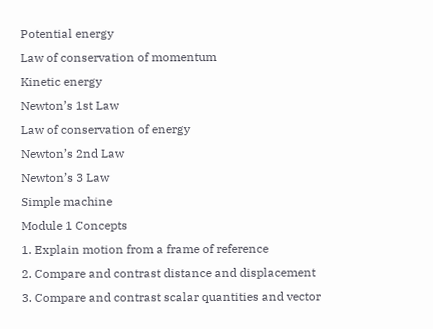Potential energy
Law of conservation of momentum
Kinetic energy
Newton’s 1st Law
Law of conservation of energy
Newton’s 2nd Law
Newton’s 3 Law
Simple machine
Module 1 Concepts
1. Explain motion from a frame of reference
2. Compare and contrast distance and displacement
3. Compare and contrast scalar quantities and vector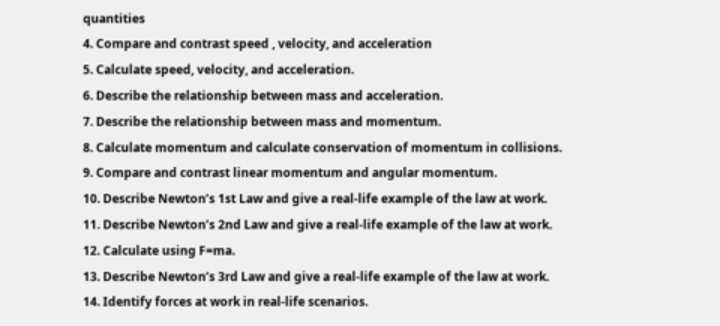quantities
4. Compare and contrast speed , velocity, and acceleration
5. Calculate speed, velocity, and acceleration.
6. Describe the relationship between mass and acceleration.
7. Describe the relationship between mass and momentum.
8. Calculate momentum and calculate conservation of momentum in collisions.
9. Compare and contrast linear momentum and angular momentum.
10. Describe Newton’s 1st Law and give a real-life example of the law at work.
11. Describe Newton’s 2nd Law and give a real-life example of the law at work.
12. Calculate using F=ma.
13. Describe Newton’s 3rd Law and give a real-life example of the law at work.
14. Identify forces at work in real-life scenarios.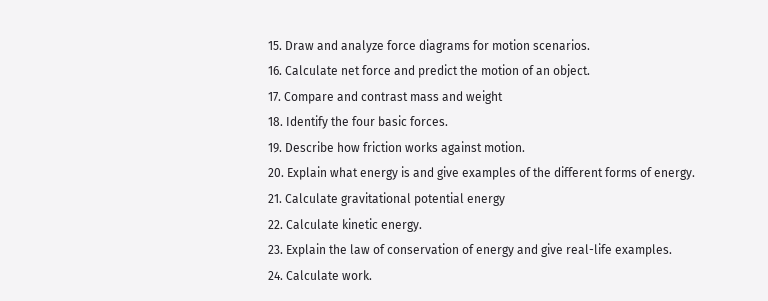15. Draw and analyze force diagrams for motion scenarios.
16. Calculate net force and predict the motion of an object.
17. Compare and contrast mass and weight
18. Identify the four basic forces.
19. Describe how friction works against motion.
20. Explain what energy is and give examples of the different forms of energy.
21. Calculate gravitational potential energy
22. Calculate kinetic energy.
23. Explain the law of conservation of energy and give real-life examples.
24. Calculate work.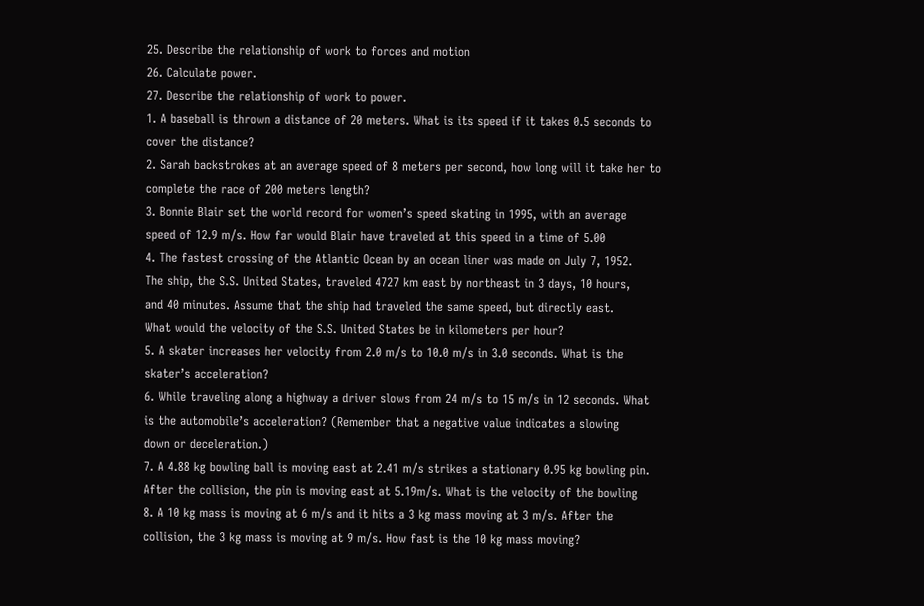25. Describe the relationship of work to forces and motion
26. Calculate power.
27. Describe the relationship of work to power.
1. A baseball is thrown a distance of 20 meters. What is its speed if it takes 0.5 seconds to
cover the distance?
2. Sarah backstrokes at an average speed of 8 meters per second, how long will it take her to
complete the race of 200 meters length?
3. Bonnie Blair set the world record for women’s speed skating in 1995, with an average
speed of 12.9 m/s. How far would Blair have traveled at this speed in a time of 5.00
4. The fastest crossing of the Atlantic Ocean by an ocean liner was made on July 7, 1952.
The ship, the S.S. United States, traveled 4727 km east by northeast in 3 days, 10 hours,
and 40 minutes. Assume that the ship had traveled the same speed, but directly east.
What would the velocity of the S.S. United States be in kilometers per hour?
5. A skater increases her velocity from 2.0 m/s to 10.0 m/s in 3.0 seconds. What is the
skater’s acceleration?
6. While traveling along a highway a driver slows from 24 m/s to 15 m/s in 12 seconds. What
is the automobile’s acceleration? (Remember that a negative value indicates a slowing
down or deceleration.)
7. A 4.88 kg bowling ball is moving east at 2.41 m/s strikes a stationary 0.95 kg bowling pin.
After the collision, the pin is moving east at 5.19m/s. What is the velocity of the bowling
8. A 10 kg mass is moving at 6 m/s and it hits a 3 kg mass moving at 3 m/s. After the
collision, the 3 kg mass is moving at 9 m/s. How fast is the 10 kg mass moving?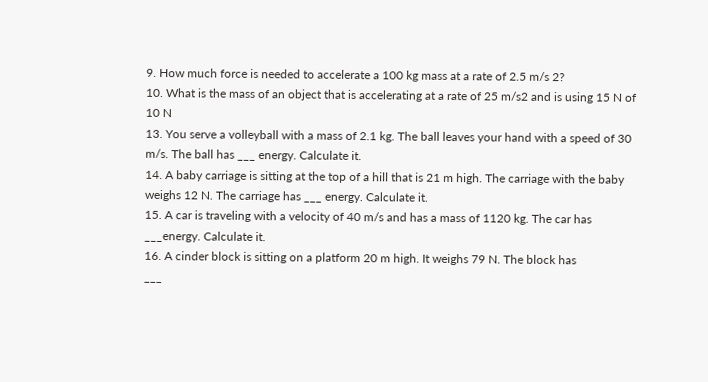9. How much force is needed to accelerate a 100 kg mass at a rate of 2.5 m/s 2?
10. What is the mass of an object that is accelerating at a rate of 25 m/s2 and is using 15 N of
10 N
13. You serve a volleyball with a mass of 2.1 kg. The ball leaves your hand with a speed of 30
m/s. The ball has ___ energy. Calculate it.
14. A baby carriage is sitting at the top of a hill that is 21 m high. The carriage with the baby
weighs 12 N. The carriage has ___ energy. Calculate it.
15. A car is traveling with a velocity of 40 m/s and has a mass of 1120 kg. The car has
___energy. Calculate it.
16. A cinder block is sitting on a platform 20 m high. It weighs 79 N. The block has
___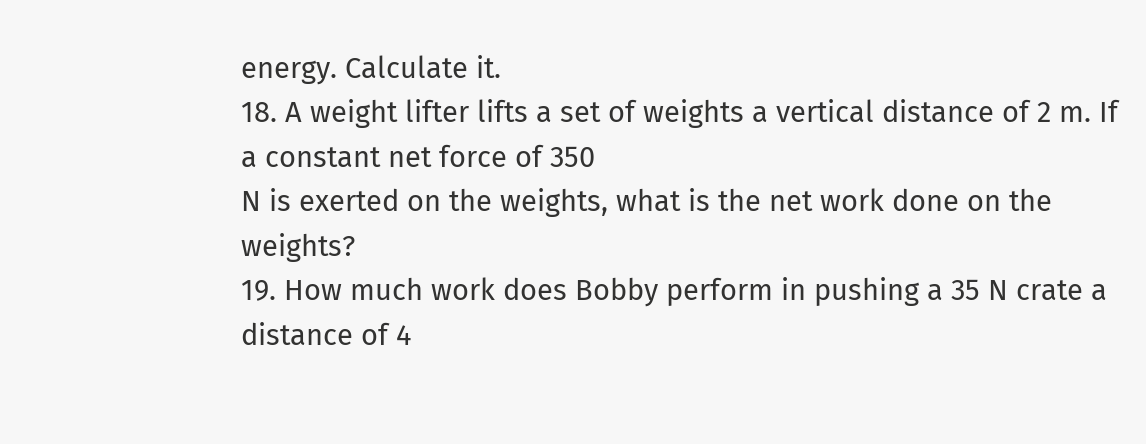energy. Calculate it.
18. A weight lifter lifts a set of weights a vertical distance of 2 m. If a constant net force of 350
N is exerted on the weights, what is the net work done on the weights?
19. How much work does Bobby perform in pushing a 35 N crate a distance of 4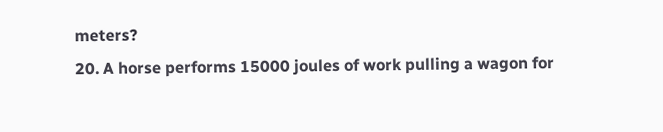meters?
20. A horse performs 15000 joules of work pulling a wagon for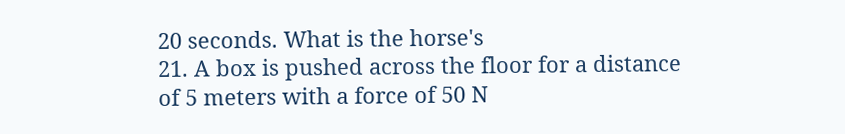20 seconds. What is the horse's
21. A box is pushed across the floor for a distance of 5 meters with a force of 50 N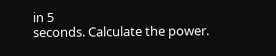in 5
seconds. Calculate the power.